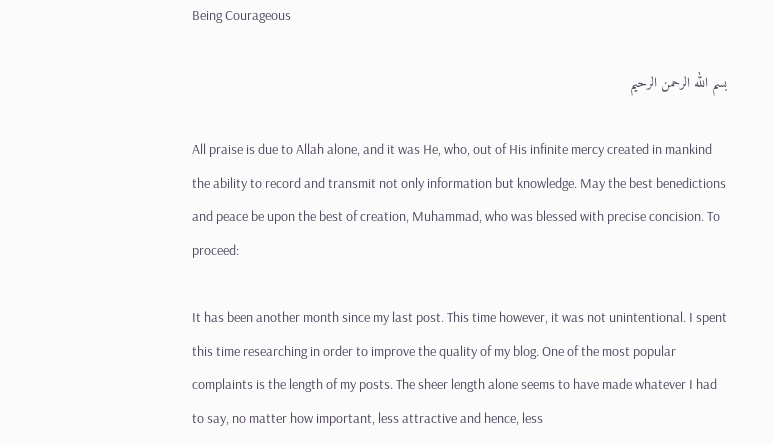Being Courageous

بسم الله الرحمن الرحيم

All praise is due to Allah alone, and it was He, who, out of His infinite mercy created in mankind the ability to record and transmit not only information but knowledge. May the best benedictions and peace be upon the best of creation, Muhammad, who was blessed with precise concision. To proceed:

It has been another month since my last post. This time however, it was not unintentional. I spent this time researching in order to improve the quality of my blog. One of the most popular complaints is the length of my posts. The sheer length alone seems to have made whatever I had to say, no matter how important, less attractive and hence, less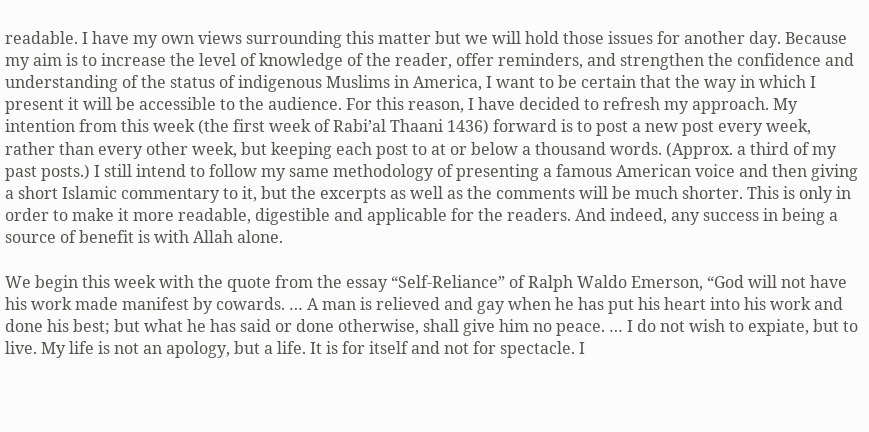readable. I have my own views surrounding this matter but we will hold those issues for another day. Because my aim is to increase the level of knowledge of the reader, offer reminders, and strengthen the confidence and understanding of the status of indigenous Muslims in America, I want to be certain that the way in which I present it will be accessible to the audience. For this reason, I have decided to refresh my approach. My intention from this week (the first week of Rabi’al Thaani 1436) forward is to post a new post every week, rather than every other week, but keeping each post to at or below a thousand words. (Approx. a third of my past posts.) I still intend to follow my same methodology of presenting a famous American voice and then giving a short Islamic commentary to it, but the excerpts as well as the comments will be much shorter. This is only in order to make it more readable, digestible and applicable for the readers. And indeed, any success in being a source of benefit is with Allah alone.

We begin this week with the quote from the essay “Self-Reliance” of Ralph Waldo Emerson, “God will not have his work made manifest by cowards. … A man is relieved and gay when he has put his heart into his work and done his best; but what he has said or done otherwise, shall give him no peace. … I do not wish to expiate, but to live. My life is not an apology, but a life. It is for itself and not for spectacle. I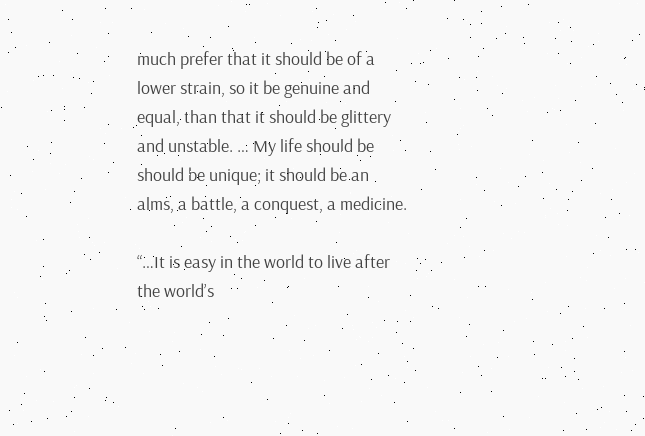much prefer that it should be of a lower strain, so it be genuine and equal, than that it should be glittery and unstable. … My life should be should be unique; it should be an alms, a battle, a conquest, a medicine.

“…It is easy in the world to live after the world’s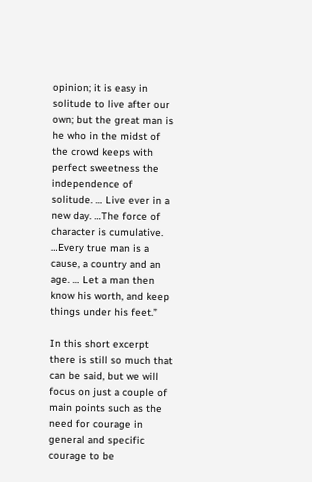opinion; it is easy in solitude to live after our own; but the great man is he who in the midst of the crowd keeps with perfect sweetness the independence of solitude. … Live ever in a new day. …The force of character is cumulative. …Every true man is a cause, a country and an age. … Let a man then know his worth, and keep things under his feet.”

In this short excerpt there is still so much that can be said, but we will focus on just a couple of main points such as the need for courage in general and specific courage to be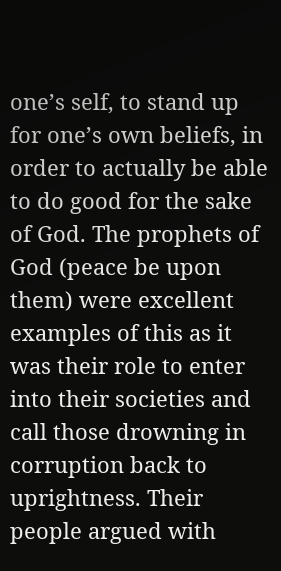one’s self, to stand up for one’s own beliefs, in order to actually be able to do good for the sake of God. The prophets of God (peace be upon them) were excellent examples of this as it was their role to enter into their societies and call those drowning in corruption back to uprightness. Their people argued with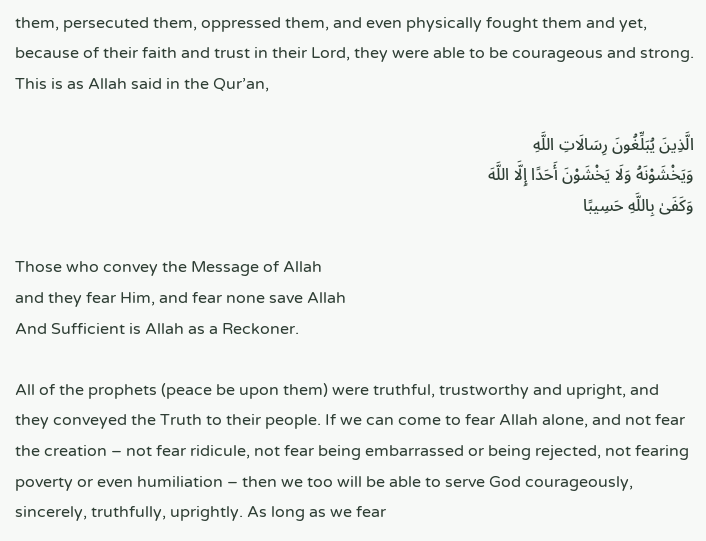them, persecuted them, oppressed them, and even physically fought them and yet, because of their faith and trust in their Lord, they were able to be courageous and strong. This is as Allah said in the Qur’an,

الَّذِينَ يُبَلِّغُونَ رِسَالَاتِ اللَّهِ
وَيَخْشَوْنَهُ وَلَا يَخْشَوْنَ أَحَدًا إِلَّا اللَّهَ
وَكَفَىٰ بِاللَّهِ حَسِيبًا

Those who convey the Message of Allah
and they fear Him, and fear none save Allah
And Sufficient is Allah as a Reckoner.

All of the prophets (peace be upon them) were truthful, trustworthy and upright, and they conveyed the Truth to their people. If we can come to fear Allah alone, and not fear the creation – not fear ridicule, not fear being embarrassed or being rejected, not fearing poverty or even humiliation – then we too will be able to serve God courageously, sincerely, truthfully, uprightly. As long as we fear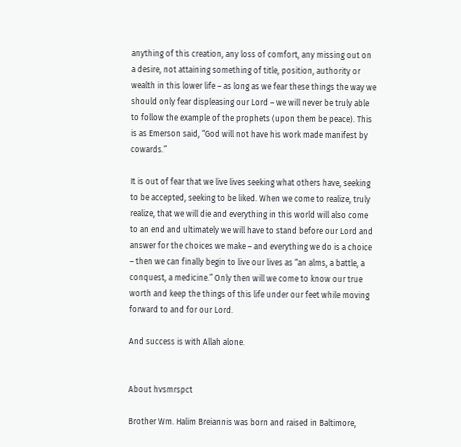anything of this creation, any loss of comfort, any missing out on a desire, not attaining something of title, position, authority or wealth in this lower life – as long as we fear these things the way we should only fear displeasing our Lord – we will never be truly able to follow the example of the prophets (upon them be peace). This is as Emerson said, “God will not have his work made manifest by cowards.”

It is out of fear that we live lives seeking what others have, seeking to be accepted, seeking to be liked. When we come to realize, truly realize, that we will die and everything in this world will also come to an end and ultimately we will have to stand before our Lord and answer for the choices we make – and everything we do is a choice – then we can finally begin to live our lives as “an alms, a battle, a conquest, a medicine.” Only then will we come to know our true worth and keep the things of this life under our feet while moving forward to and for our Lord.

And success is with Allah alone.


About hvsmrspct

Brother Wm. Halim Breiannis was born and raised in Baltimore,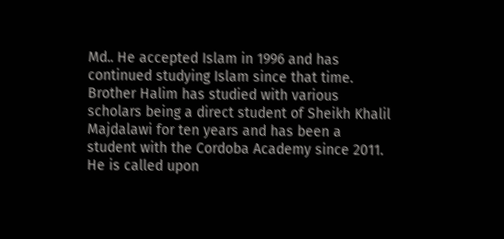Md.. He accepted Islam in 1996 and has continued studying Islam since that time. Brother Halim has studied with various scholars being a direct student of Sheikh Khalil Majdalawi for ten years and has been a student with the Cordoba Academy since 2011. He is called upon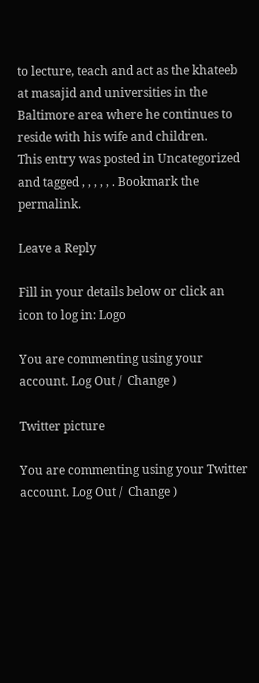to lecture, teach and act as the khateeb at masajid and universities in the Baltimore area where he continues to reside with his wife and children.
This entry was posted in Uncategorized and tagged , , , , , . Bookmark the permalink.

Leave a Reply

Fill in your details below or click an icon to log in: Logo

You are commenting using your account. Log Out /  Change )

Twitter picture

You are commenting using your Twitter account. Log Out /  Change )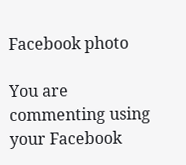Facebook photo

You are commenting using your Facebook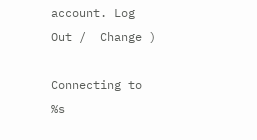account. Log Out /  Change )

Connecting to %s